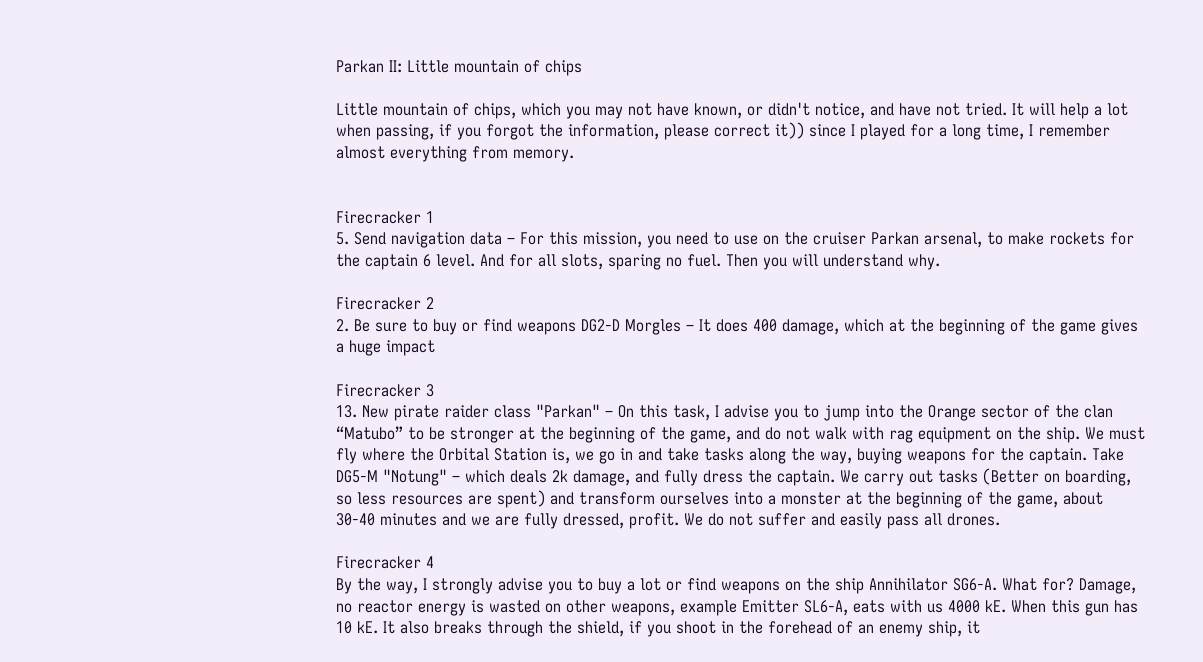Parkan II: Little mountain of chips

Little mountain of chips, which you may not have known, or didn't notice, and have not tried. It will help a lot when passing, if you forgot the information, please correct it)) since I played for a long time, I remember almost everything from memory.


Firecracker 1
5. Send navigation data – For this mission, you need to use on the cruiser Parkan arsenal, to make rockets for the captain 6 level. And for all slots, sparing no fuel. Then you will understand why.

Firecracker 2
2. Be sure to buy or find weapons DG2-D Morgles – It does 400 damage, which at the beginning of the game gives a huge impact

Firecracker 3
13. New pirate raider class "Parkan" – On this task, I advise you to jump into the Orange sector of the clan “Matubo” to be stronger at the beginning of the game, and do not walk with rag equipment on the ship. We must fly where the Orbital Station is, we go in and take tasks along the way, buying weapons for the captain. Take DG5-M "Notung" – which deals 2k damage, and fully dress the captain. We carry out tasks (Better on boarding, so less resources are spent) and transform ourselves into a monster at the beginning of the game, about 30-40 minutes and we are fully dressed, profit. We do not suffer and easily pass all drones.

Firecracker 4
By the way, I strongly advise you to buy a lot or find weapons on the ship Annihilator SG6-A. What for? Damage, no reactor energy is wasted on other weapons, example Emitter SL6-A, eats with us 4000 kE. When this gun has 10 kE. It also breaks through the shield, if you shoot in the forehead of an enemy ship, it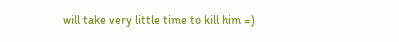will take very little time to kill him =)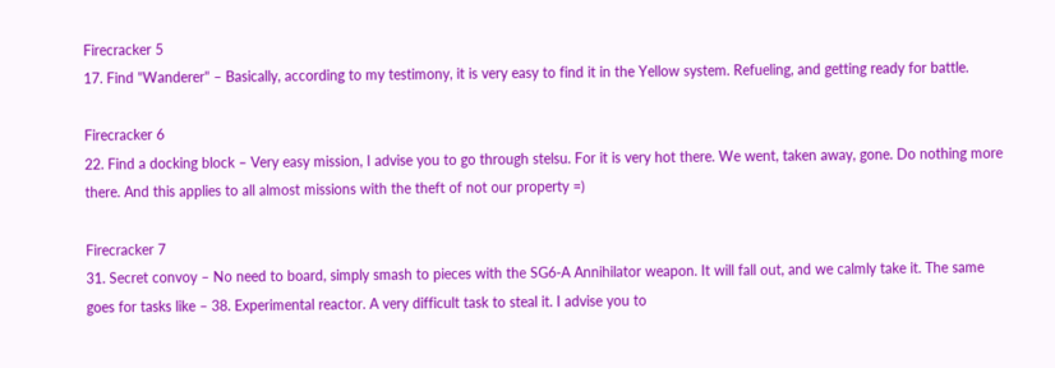Firecracker 5
17. Find "Wanderer" – Basically, according to my testimony, it is very easy to find it in the Yellow system. Refueling, and getting ready for battle.

Firecracker 6
22. Find a docking block – Very easy mission, I advise you to go through stelsu. For it is very hot there. We went, taken away, gone. Do nothing more there. And this applies to all almost missions with the theft of not our property =)

Firecracker 7
31. Secret convoy – No need to board, simply smash to pieces with the SG6-A Annihilator weapon. It will fall out, and we calmly take it. The same goes for tasks like – 38. Experimental reactor. A very difficult task to steal it. I advise you to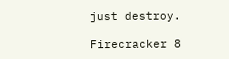just destroy.

Firecracker 8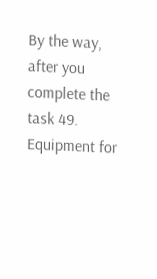By the way, after you complete the task 49. Equipment for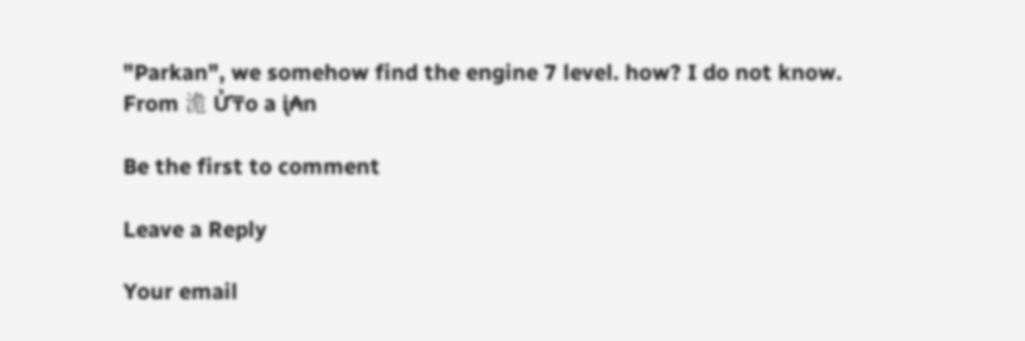"Parkan", we somehow find the engine 7 level. how? I do not know.
From 洈 Ử₸o a ᶖ₳n

Be the first to comment

Leave a Reply

Your email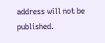address will not be published.